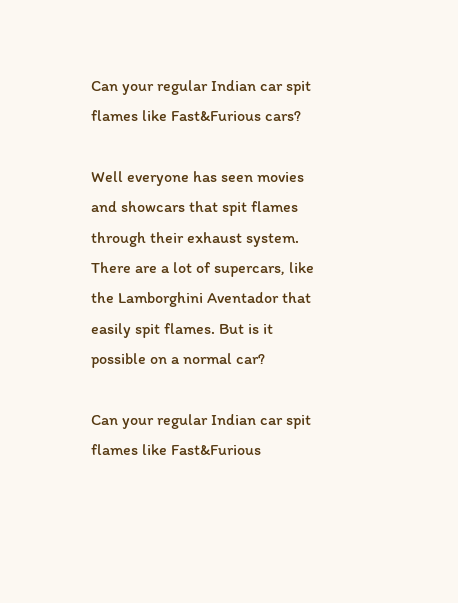Can your regular Indian car spit flames like Fast&Furious cars?

Well everyone has seen movies and showcars that spit flames through their exhaust system. There are a lot of supercars, like the Lamborghini Aventador that easily spit flames. But is it possible on a normal car?

Can your regular Indian car spit flames like Fast&Furious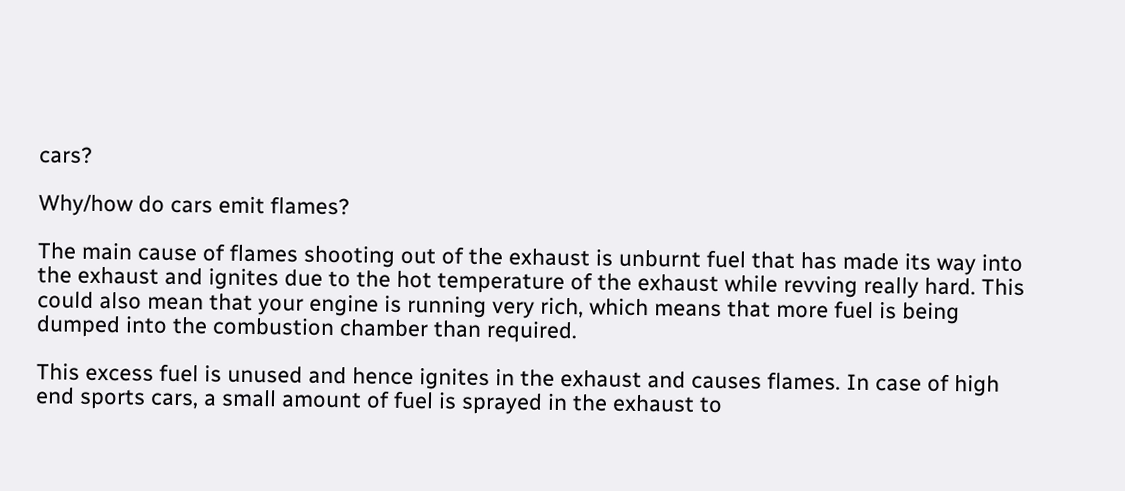cars?

Why/how do cars emit flames?

The main cause of flames shooting out of the exhaust is unburnt fuel that has made its way into the exhaust and ignites due to the hot temperature of the exhaust while revving really hard. This could also mean that your engine is running very rich, which means that more fuel is being dumped into the combustion chamber than required.

This excess fuel is unused and hence ignites in the exhaust and causes flames. In case of high end sports cars, a small amount of fuel is sprayed in the exhaust to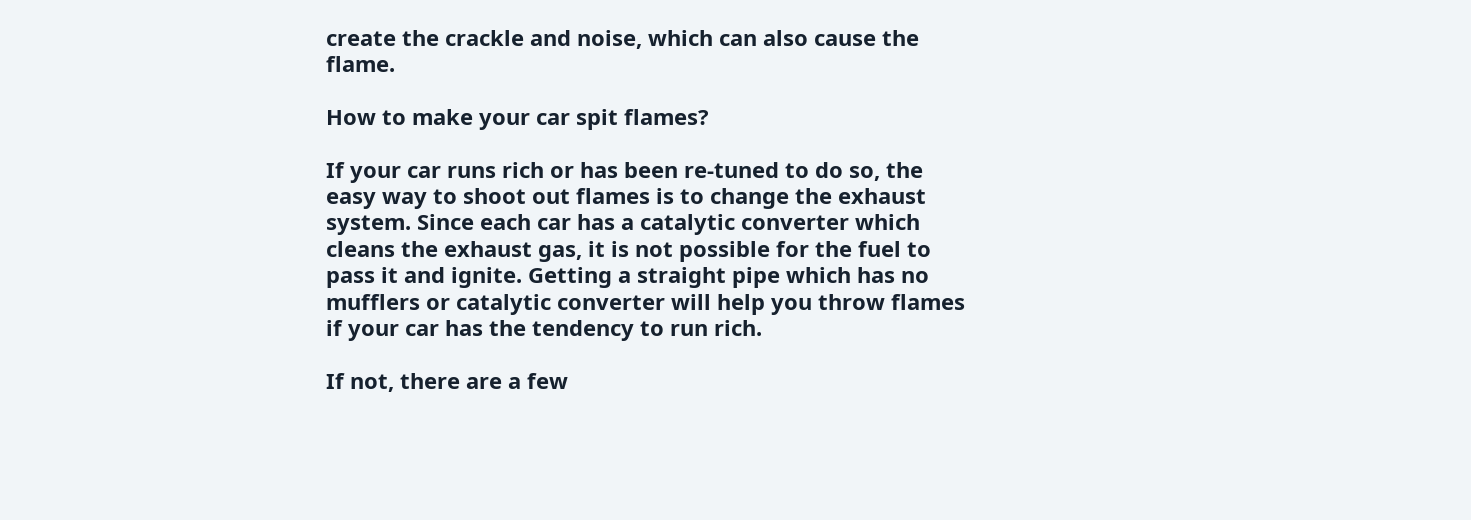create the crackle and noise, which can also cause the flame.

How to make your car spit flames?

If your car runs rich or has been re-tuned to do so, the easy way to shoot out flames is to change the exhaust system. Since each car has a catalytic converter which cleans the exhaust gas, it is not possible for the fuel to pass it and ignite. Getting a straight pipe which has no mufflers or catalytic converter will help you throw flames if your car has the tendency to run rich.

If not, there are a few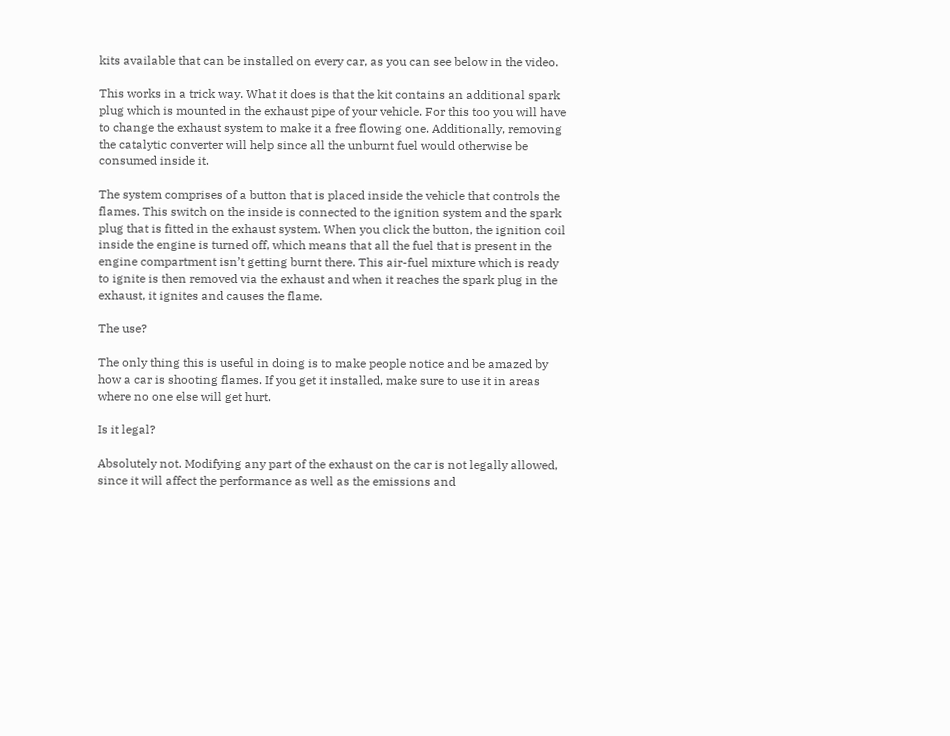kits available that can be installed on every car, as you can see below in the video.

This works in a trick way. What it does is that the kit contains an additional spark plug which is mounted in the exhaust pipe of your vehicle. For this too you will have to change the exhaust system to make it a free flowing one. Additionally, removing the catalytic converter will help since all the unburnt fuel would otherwise be consumed inside it.

The system comprises of a button that is placed inside the vehicle that controls the flames. This switch on the inside is connected to the ignition system and the spark plug that is fitted in the exhaust system. When you click the button, the ignition coil inside the engine is turned off, which means that all the fuel that is present in the engine compartment isn’t getting burnt there. This air-fuel mixture which is ready to ignite is then removed via the exhaust and when it reaches the spark plug in the exhaust, it ignites and causes the flame.

The use?

The only thing this is useful in doing is to make people notice and be amazed by how a car is shooting flames. If you get it installed, make sure to use it in areas where no one else will get hurt.

Is it legal?

Absolutely not. Modifying any part of the exhaust on the car is not legally allowed, since it will affect the performance as well as the emissions and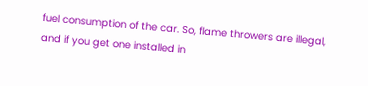fuel consumption of the car. So, flame throwers are illegal, and if you get one installed in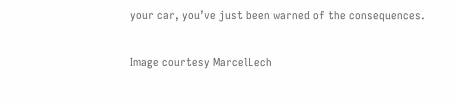your car, you’ve just been warned of the consequences.

Image courtesy MarcelLech